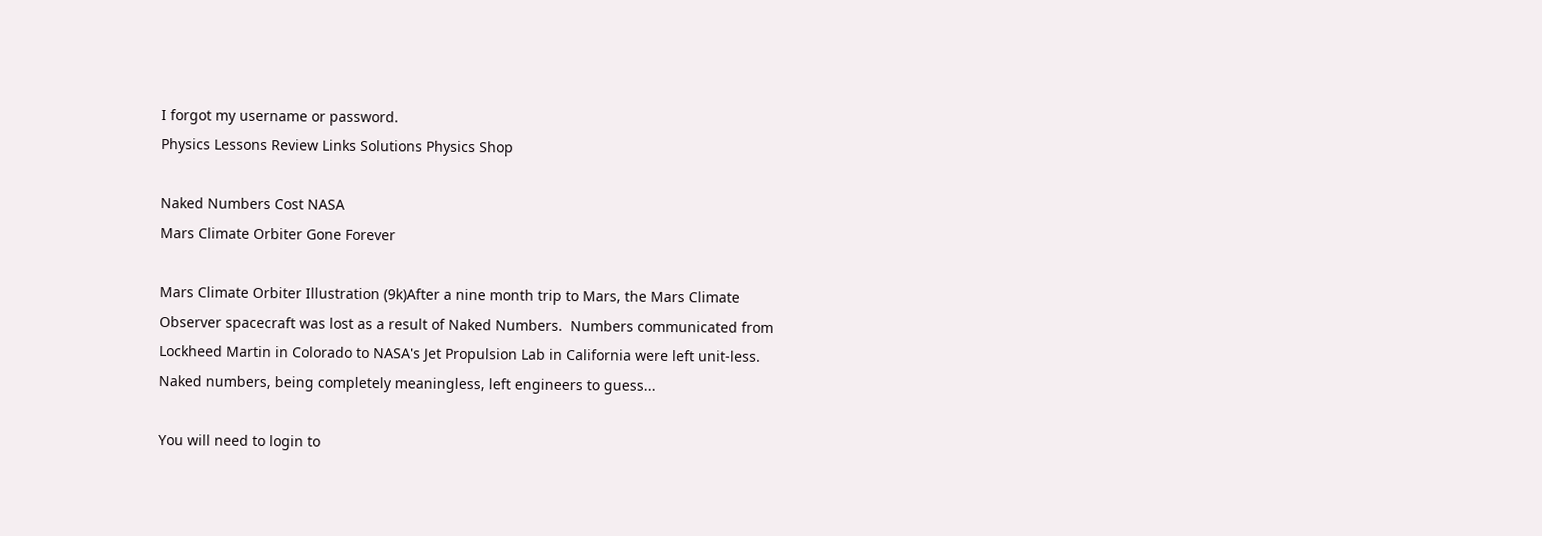I forgot my username or password.
Physics Lessons Review Links Solutions Physics Shop

Naked Numbers Cost NASA
Mars Climate Orbiter Gone Forever

Mars Climate Orbiter Illustration (9k)After a nine month trip to Mars, the Mars Climate Observer spacecraft was lost as a result of Naked Numbers.  Numbers communicated from Lockheed Martin in Colorado to NASA's Jet Propulsion Lab in California were left unit-less.  Naked numbers, being completely meaningless, left engineers to guess...

You will need to login to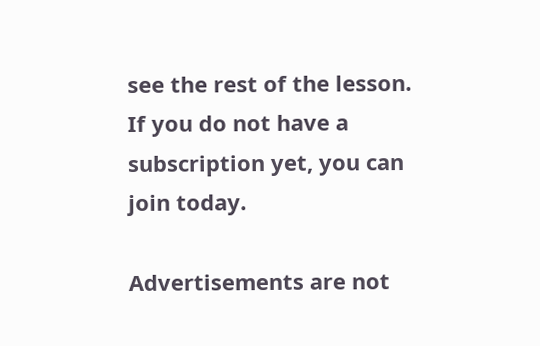see the rest of the lesson.
If you do not have a subscription yet, you can join today.

Advertisements are not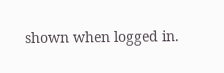shown when logged in.